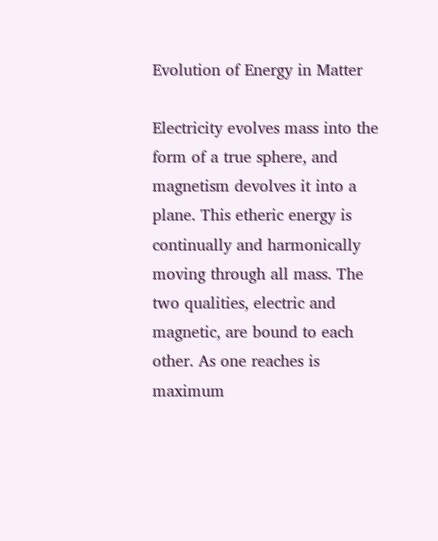Evolution of Energy in Matter

Electricity evolves mass into the form of a true sphere, and magnetism devolves it into a plane. This etheric energy is continually and harmonically moving through all mass. The two qualities, electric and magnetic, are bound to each other. As one reaches is maximum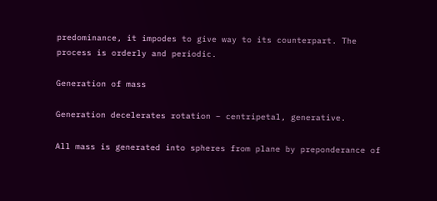predominance, it impodes to give way to its counterpart. The process is orderly and periodic.

Generation of mass

Generation decelerates rotation – centripetal, generative.

All mass is generated into spheres from plane by preponderance of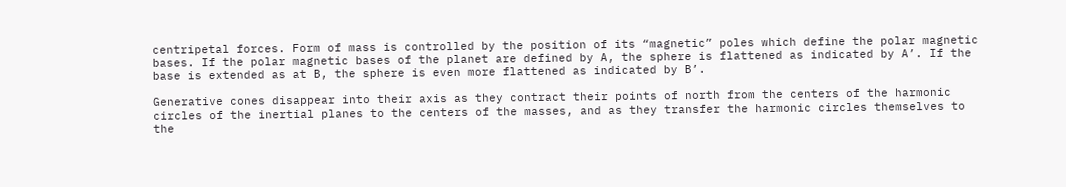centripetal forces. Form of mass is controlled by the position of its “magnetic” poles which define the polar magnetic bases. If the polar magnetic bases of the planet are defined by A, the sphere is flattened as indicated by A’. If the base is extended as at B, the sphere is even more flattened as indicated by B’.

Generative cones disappear into their axis as they contract their points of north from the centers of the harmonic circles of the inertial planes to the centers of the masses, and as they transfer the harmonic circles themselves to the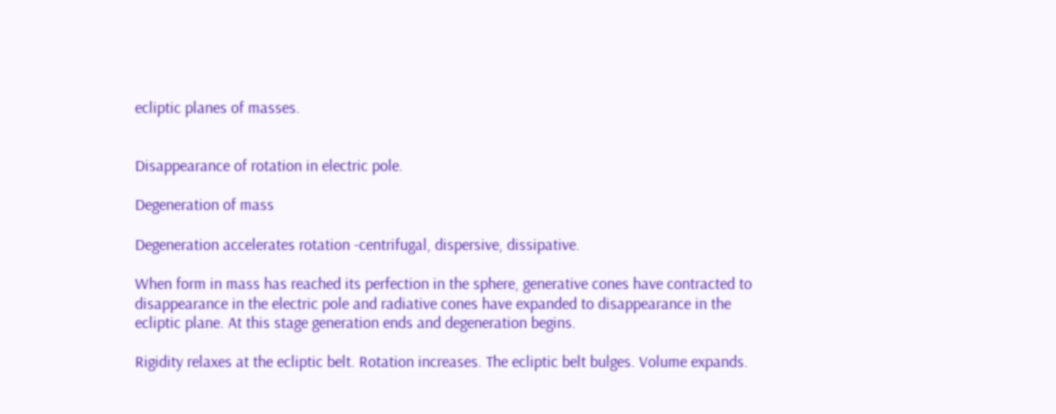ecliptic planes of masses.


Disappearance of rotation in electric pole.

Degeneration of mass

Degeneration accelerates rotation -centrifugal, dispersive, dissipative.

When form in mass has reached its perfection in the sphere, generative cones have contracted to disappearance in the electric pole and radiative cones have expanded to disappearance in the ecliptic plane. At this stage generation ends and degeneration begins.

Rigidity relaxes at the ecliptic belt. Rotation increases. The ecliptic belt bulges. Volume expands.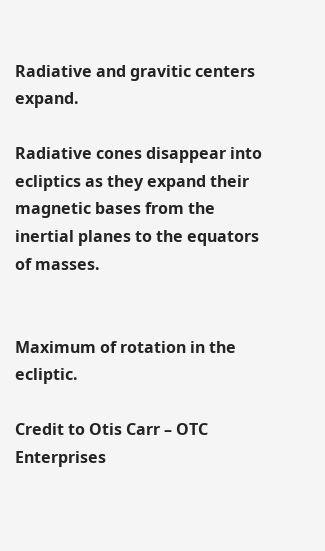Radiative and gravitic centers expand.

Radiative cones disappear into ecliptics as they expand their magnetic bases from the inertial planes to the equators of masses.


Maximum of rotation in the ecliptic.

Credit to Otis Carr – OTC Enterprises